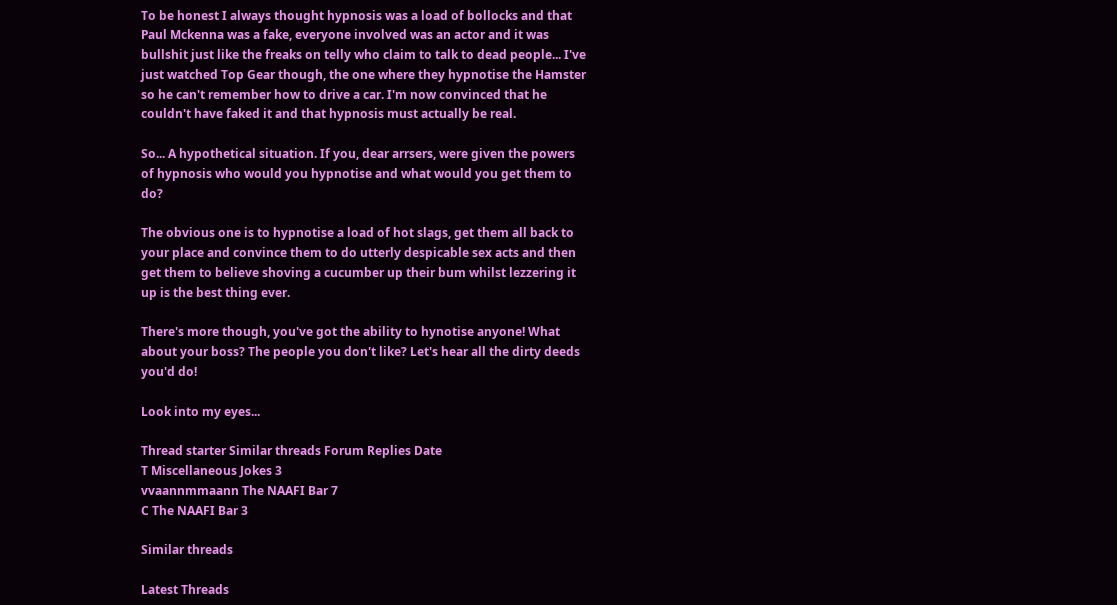To be honest I always thought hypnosis was a load of bollocks and that Paul Mckenna was a fake, everyone involved was an actor and it was bullshit just like the freaks on telly who claim to talk to dead people... I've just watched Top Gear though, the one where they hypnotise the Hamster so he can't remember how to drive a car. I'm now convinced that he couldn't have faked it and that hypnosis must actually be real.

So... A hypothetical situation. If you, dear arrsers, were given the powers of hypnosis who would you hypnotise and what would you get them to do?

The obvious one is to hypnotise a load of hot slags, get them all back to your place and convince them to do utterly despicable sex acts and then get them to believe shoving a cucumber up their bum whilst lezzering it up is the best thing ever.

There's more though, you've got the ability to hynotise anyone! What about your boss? The people you don't like? Let's hear all the dirty deeds you'd do!

Look into my eyes...

Thread starter Similar threads Forum Replies Date
T Miscellaneous Jokes 3
vvaannmmaann The NAAFI Bar 7
C The NAAFI Bar 3

Similar threads

Latest Threads